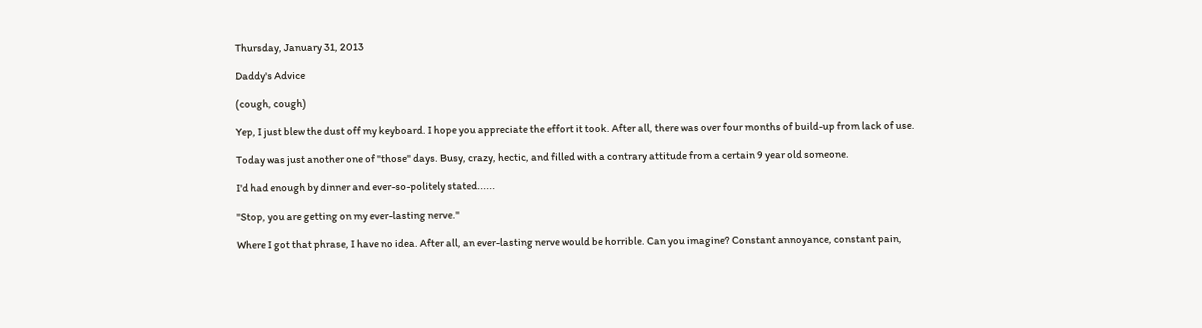Thursday, January 31, 2013

Daddy's Advice

(cough, cough)

Yep, I just blew the dust off my keyboard. I hope you appreciate the effort it took. After all, there was over four months of build-up from lack of use.

Today was just another one of "those" days. Busy, crazy, hectic, and filled with a contrary attitude from a certain 9 year old someone.

I'd had enough by dinner and ever-so-politely stated......

"Stop, you are getting on my ever-lasting nerve."

Where I got that phrase, I have no idea. After all, an ever-lasting nerve would be horrible. Can you imagine? Constant annoyance, constant pain,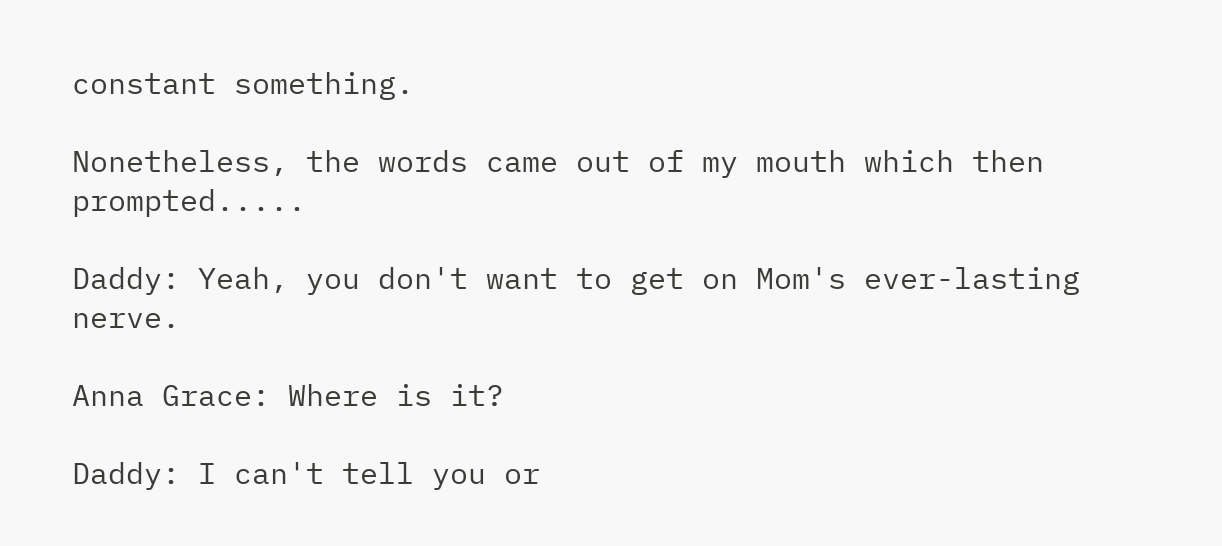constant something.

Nonetheless, the words came out of my mouth which then prompted.....

Daddy: Yeah, you don't want to get on Mom's ever-lasting nerve.

Anna Grace: Where is it?

Daddy: I can't tell you or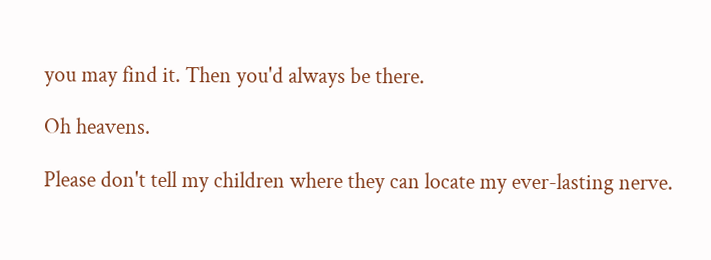you may find it. Then you'd always be there.

Oh heavens.

Please don't tell my children where they can locate my ever-lasting nerve.